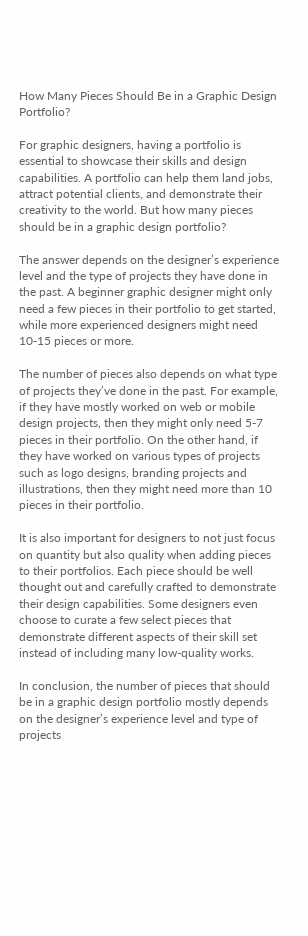How Many Pieces Should Be in a Graphic Design Portfolio?

For graphic designers, having a portfolio is essential to showcase their skills and design capabilities. A portfolio can help them land jobs, attract potential clients, and demonstrate their creativity to the world. But how many pieces should be in a graphic design portfolio?

The answer depends on the designer’s experience level and the type of projects they have done in the past. A beginner graphic designer might only need a few pieces in their portfolio to get started, while more experienced designers might need 10-15 pieces or more.

The number of pieces also depends on what type of projects they’ve done in the past. For example, if they have mostly worked on web or mobile design projects, then they might only need 5-7 pieces in their portfolio. On the other hand, if they have worked on various types of projects such as logo designs, branding projects and illustrations, then they might need more than 10 pieces in their portfolio.

It is also important for designers to not just focus on quantity but also quality when adding pieces to their portfolios. Each piece should be well thought out and carefully crafted to demonstrate their design capabilities. Some designers even choose to curate a few select pieces that demonstrate different aspects of their skill set instead of including many low-quality works.

In conclusion, the number of pieces that should be in a graphic design portfolio mostly depends on the designer’s experience level and type of projects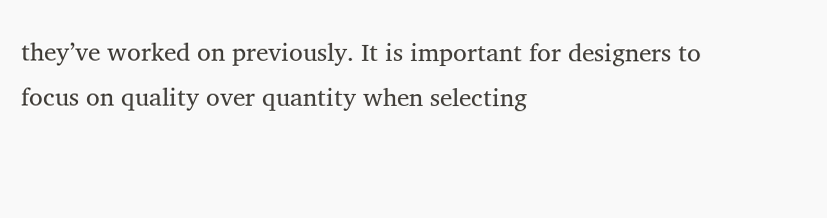they’ve worked on previously. It is important for designers to focus on quality over quantity when selecting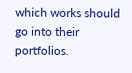which works should go into their portfolios.